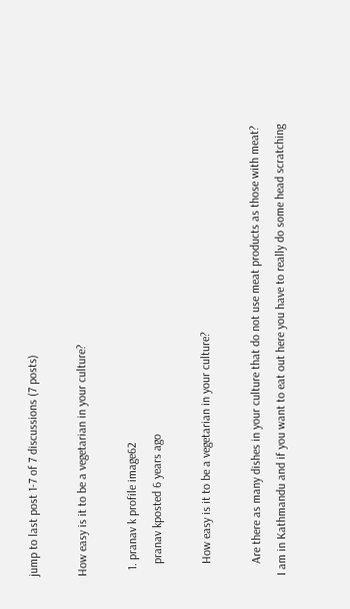jump to last post 1-7 of 7 discussions (7 posts)

How easy is it to be a vegetarian in your culture?

  1. pranav k profile image62
    pranav kposted 6 years ago

    How easy is it to be a vegetarian in your culture?

    Are there as many dishes in your culture that do not use meat products as those with meat? I am in Kathmandu and if you want to eat out here you have to really do some head scratching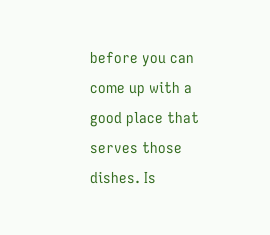before you can come up with a good place that serves those dishes. Is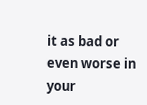it as bad or even worse in your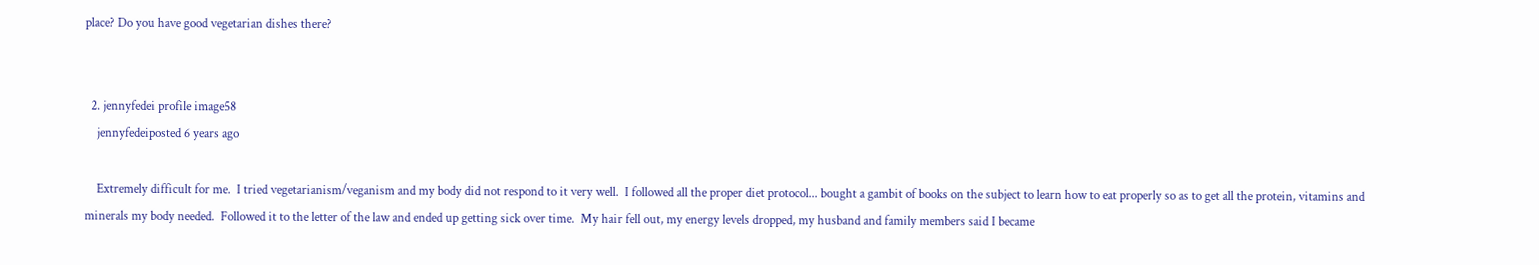place? Do you have good vegetarian dishes there?


  2. jennyfedei profile image58
    jennyfedeiposted 6 years ago

    Extremely difficult for me.  I tried vegetarianism/veganism and my body did not respond to it very well.  I followed all the proper diet protocol... bought a gambit of books on the subject to learn how to eat properly so as to get all the protein, vitamins and minerals my body needed.  Followed it to the letter of the law and ended up getting sick over time.  My hair fell out, my energy levels dropped, my husband and family members said I became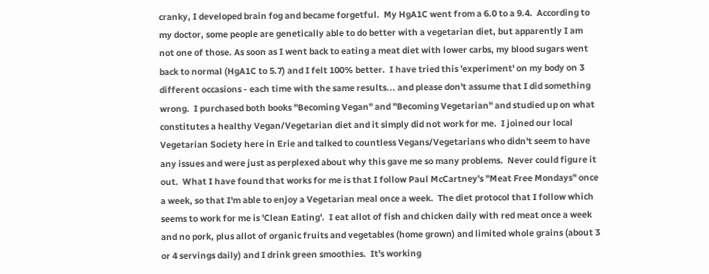cranky, I developed brain fog and became forgetful.  My HgA1C went from a 6.0 to a 9.4.  According to my doctor, some people are genetically able to do better with a vegetarian diet, but apparently I am not one of those. As soon as I went back to eating a meat diet with lower carbs, my blood sugars went back to normal (HgA1C to 5.7) and I felt 100% better.  I have tried this 'experiment' on my body on 3 different occasions - each time with the same results... and please don't assume that I did something wrong.  I purchased both books "Becoming Vegan" and "Becoming Vegetarian" and studied up on what constitutes a healthy Vegan/Vegetarian diet and it simply did not work for me.  I joined our local Vegetarian Society here in Erie and talked to countless Vegans/Vegetarians who didn't seem to have any issues and were just as perplexed about why this gave me so many problems.  Never could figure it out.  What I have found that works for me is that I follow Paul McCartney's "Meat Free Mondays" once a week, so that I'm able to enjoy a Vegetarian meal once a week.  The diet protocol that I follow which seems to work for me is 'Clean Eating'.  I eat allot of fish and chicken daily with red meat once a week and no pork, plus allot of organic fruits and vegetables (home grown) and limited whole grains (about 3 or 4 servings daily) and I drink green smoothies.  It's working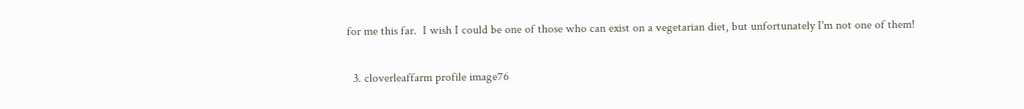for me this far.  I wish I could be one of those who can exist on a vegetarian diet, but unfortunately I'm not one of them!

  3. cloverleaffarm profile image76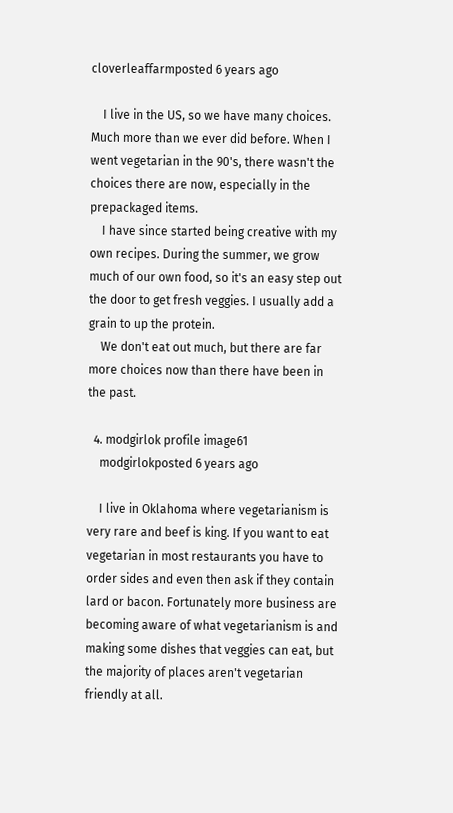cloverleaffarmposted 6 years ago

    I live in the US, so we have many choices. Much more than we ever did before. When I went vegetarian in the 90's, there wasn't the choices there are now, especially in the prepackaged items.
    I have since started being creative with my own recipes. During the summer, we grow much of our own food, so it's an easy step out the door to get fresh veggies. I usually add a grain to up the protein.
    We don't eat out much, but there are far more choices now than there have been in the past.

  4. modgirlok profile image61
    modgirlokposted 6 years ago

    I live in Oklahoma where vegetarianism is very rare and beef is king. If you want to eat vegetarian in most restaurants you have to order sides and even then ask if they contain lard or bacon. Fortunately more business are becoming aware of what vegetarianism is and making some dishes that veggies can eat, but the majority of places aren't vegetarian friendly at all.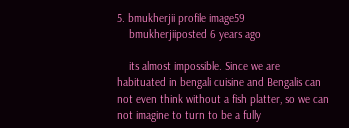5. bmukherjii profile image59
    bmukherjiiposted 6 years ago

    its almost impossible. Since we are habituated in bengali cuisine and Bengalis can not even think without a fish platter, so we can not imagine to turn to be a fully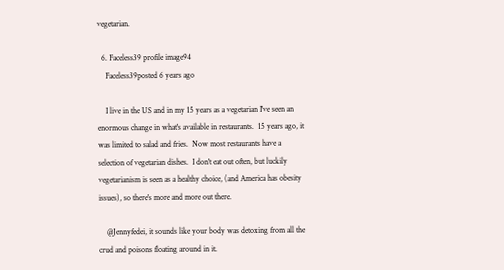vegetarian.

  6. Faceless39 profile image94
    Faceless39posted 6 years ago

    I live in the US and in my 15 years as a vegetarian I've seen an enormous change in what's available in restaurants.  15 years ago, it was limited to salad and fries.  Now most restaurants have a selection of vegetarian dishes.  I don't eat out often, but luckily vegetarianism is seen as a healthy choice, (and America has obesity issues), so there's more and more out there.

    @Jennyfedei, it sounds like your body was detoxing from all the crud and poisons floating around in it.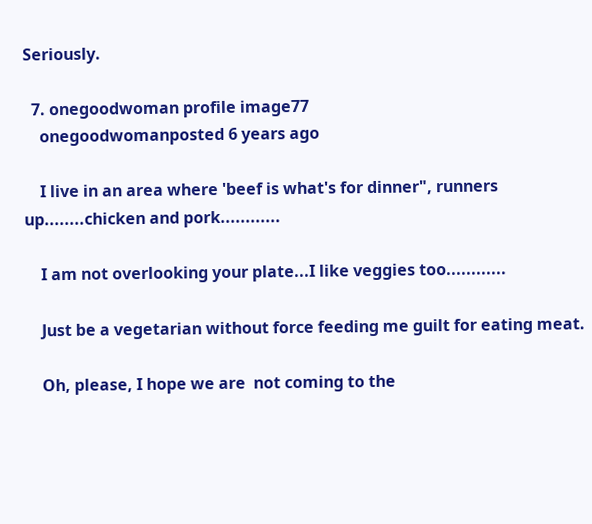Seriously.

  7. onegoodwoman profile image77
    onegoodwomanposted 6 years ago

    I live in an area where 'beef is what's for dinner", runners up........chicken and pork............

    I am not overlooking your plate...I like veggies too............

    Just be a vegetarian without force feeding me guilt for eating meat.

    Oh, please, I hope we are  not coming to the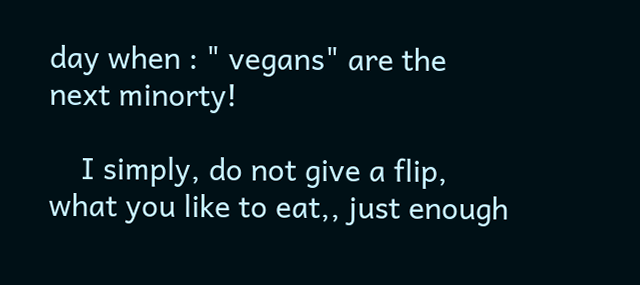day when : " vegans" are the next minorty!

    I simply, do not give a flip, what you like to eat,, just enough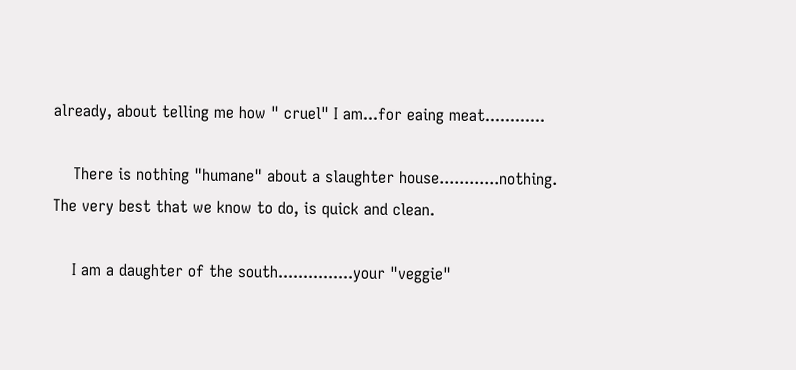already, about telling me how " cruel" I am...for eaing meat............

    There is nothing "humane" about a slaughter house............nothing.   The very best that we know to do, is quick and clean.

    I am a daughter of the south...............your "veggie"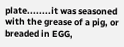plate........it was seasoned with the grease of a pig, or breaded in EGG,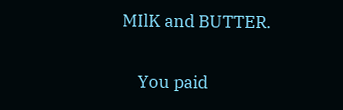MIlK and BUTTER.

    You paid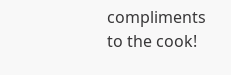compliments to the cook!